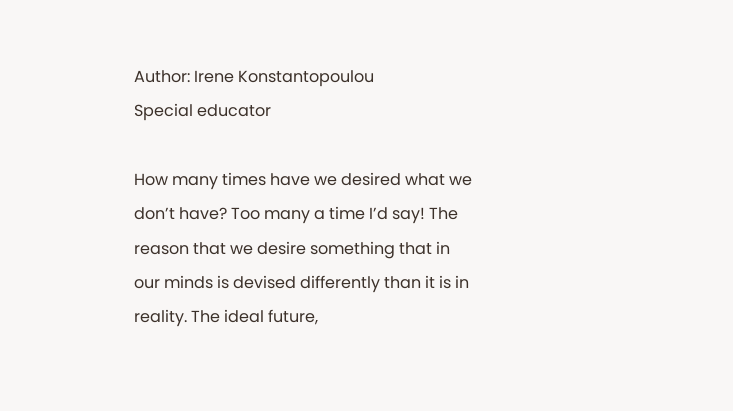Author: Irene Konstantopoulou
Special educator

How many times have we desired what we don’t have? Too many a time I’d say! The reason that we desire something that in our minds is devised differently than it is in reality. The ideal future,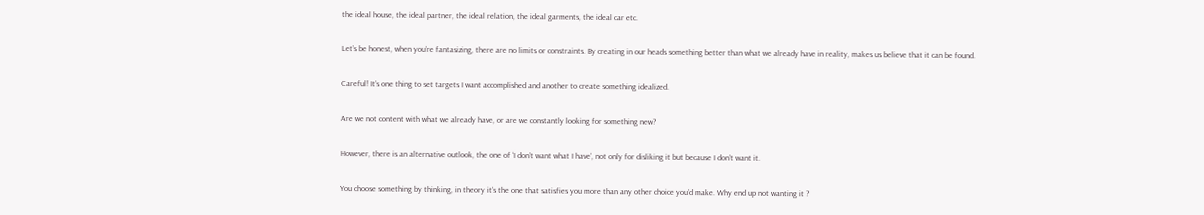the ideal house, the ideal partner, the ideal relation, the ideal garments, the ideal car etc.

Let’s be honest, when you’re fantasizing, there are no limits or constraints. By creating in our heads something better than what we already have in reality, makes us believe that it can be found.

Careful! It’s one thing to set targets I want accomplished and another to create something idealized.

Are we not content with what we already have, or are we constantly looking for something new?

However, there is an alternative outlook, the one of ‘I don’t want what I have’, not only for disliking it but because I don’t want it.

You choose something by thinking, in theory it’s the one that satisfies you more than any other choice you’d make. Why end up not wanting it ?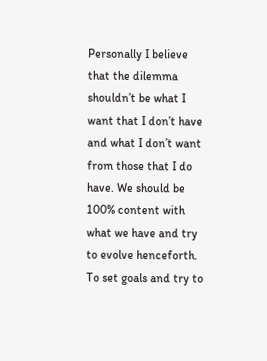Personally I believe that the dilemma shouldn’t be what I want that I don’t have and what I don’t want from those that I do have. We should be 100% content with what we have and try to evolve henceforth. To set goals and try to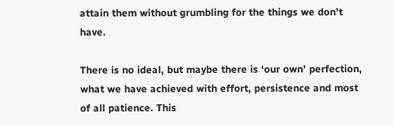attain them without grumbling for the things we don’t have.

There is no ideal, but maybe there is ‘our own’ perfection, what we have achieved with effort, persistence and most of all patience. This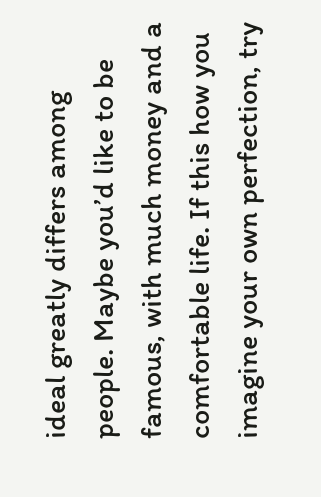ideal greatly differs among people. Maybe you’d like to be famous, with much money and a comfortable life. If this how you imagine your own perfection, try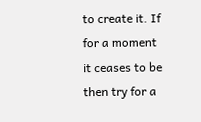to create it. If for a moment it ceases to be then try for a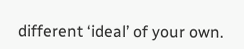different ‘ideal’ of your own.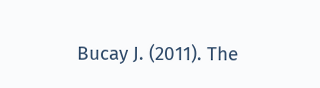Bucay J. (2011). The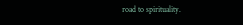road to spirituality.